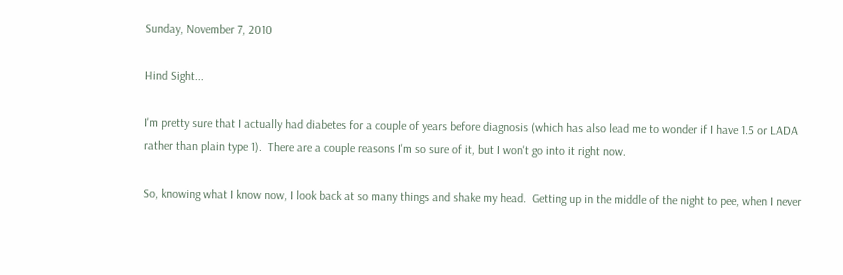Sunday, November 7, 2010

Hind Sight...

I'm pretty sure that I actually had diabetes for a couple of years before diagnosis (which has also lead me to wonder if I have 1.5 or LADA rather than plain type 1).  There are a couple reasons I'm so sure of it, but I won't go into it right now.

So, knowing what I know now, I look back at so many things and shake my head.  Getting up in the middle of the night to pee, when I never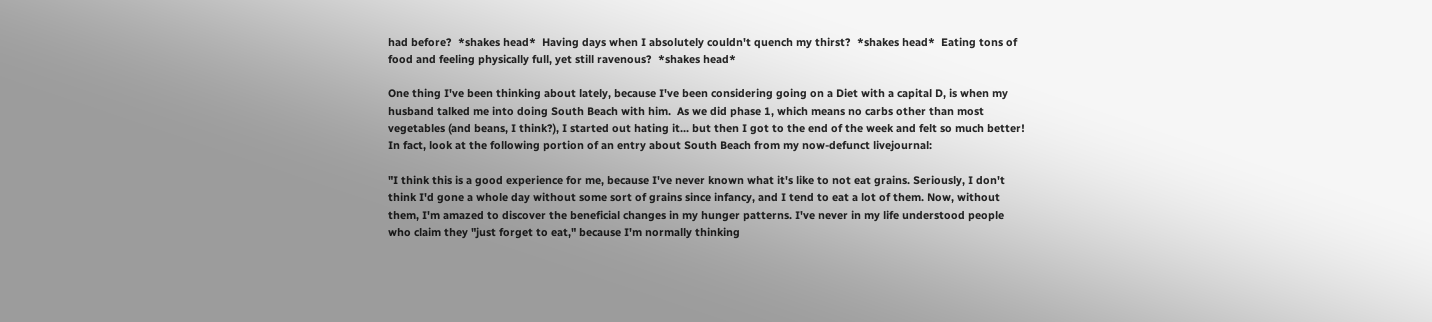had before?  *shakes head*  Having days when I absolutely couldn't quench my thirst?  *shakes head*  Eating tons of food and feeling physically full, yet still ravenous?  *shakes head*

One thing I've been thinking about lately, because I've been considering going on a Diet with a capital D, is when my husband talked me into doing South Beach with him.  As we did phase 1, which means no carbs other than most vegetables (and beans, I think?), I started out hating it... but then I got to the end of the week and felt so much better!  In fact, look at the following portion of an entry about South Beach from my now-defunct livejournal:

"I think this is a good experience for me, because I've never known what it's like to not eat grains. Seriously, I don't think I'd gone a whole day without some sort of grains since infancy, and I tend to eat a lot of them. Now, without them, I'm amazed to discover the beneficial changes in my hunger patterns. I've never in my life understood people who claim they "just forget to eat," because I'm normally thinking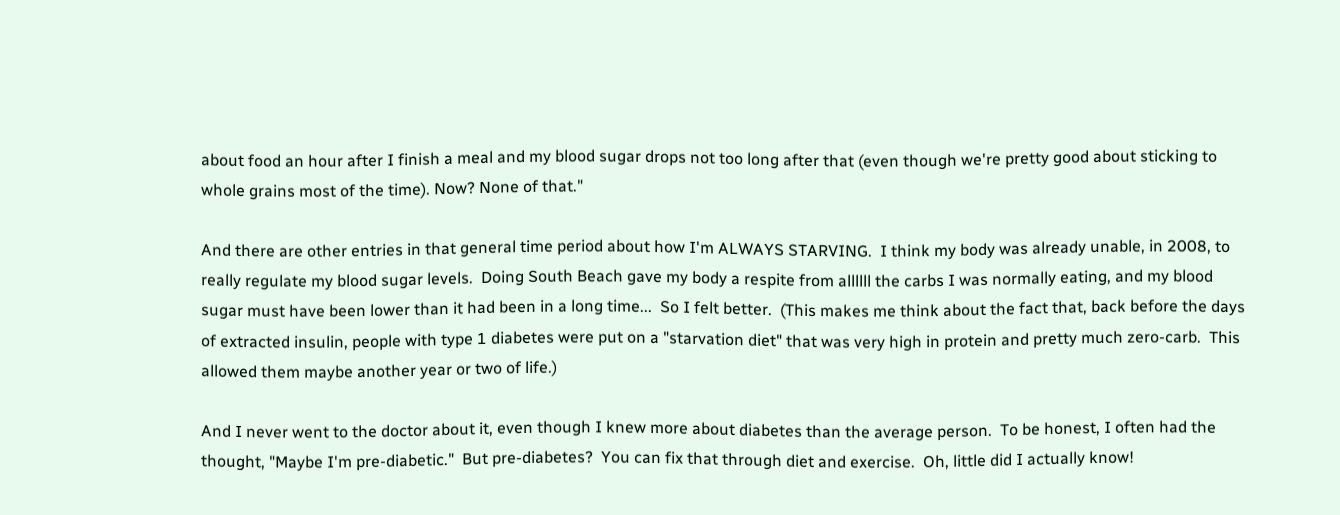about food an hour after I finish a meal and my blood sugar drops not too long after that (even though we're pretty good about sticking to whole grains most of the time). Now? None of that."

And there are other entries in that general time period about how I'm ALWAYS STARVING.  I think my body was already unable, in 2008, to really regulate my blood sugar levels.  Doing South Beach gave my body a respite from allllll the carbs I was normally eating, and my blood sugar must have been lower than it had been in a long time...  So I felt better.  (This makes me think about the fact that, back before the days of extracted insulin, people with type 1 diabetes were put on a "starvation diet" that was very high in protein and pretty much zero-carb.  This allowed them maybe another year or two of life.)

And I never went to the doctor about it, even though I knew more about diabetes than the average person.  To be honest, I often had the thought, "Maybe I'm pre-diabetic."  But pre-diabetes?  You can fix that through diet and exercise.  Oh, little did I actually know!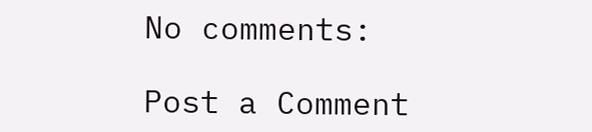No comments:

Post a Comment